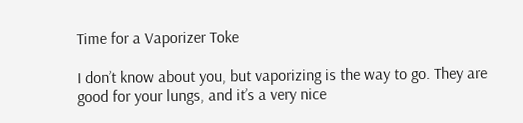Time for a Vaporizer Toke

I don’t know about you, but vaporizing is the way to go. They are good for your lungs, and it’s a very nice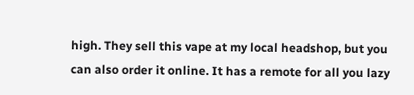high. They sell this vape at my local headshop, but you can also order it online. It has a remote for all you lazy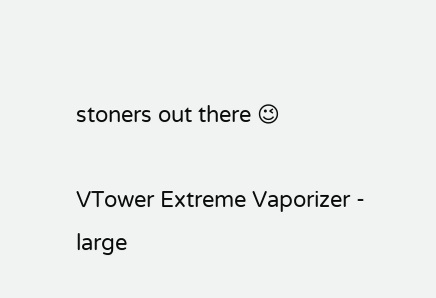stoners out there 😉

VTower Extreme Vaporizer - large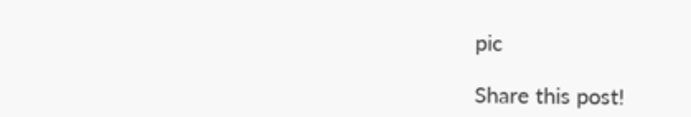pic

Share this post!